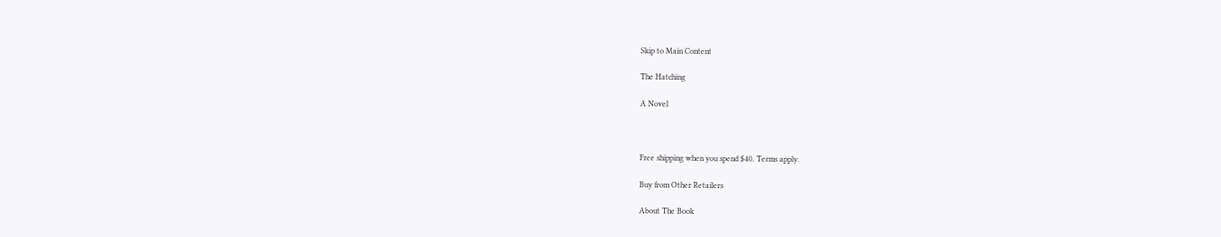Skip to Main Content

The Hatching

A Novel



Free shipping when you spend $40. Terms apply.

Buy from Other Retailers

About The Book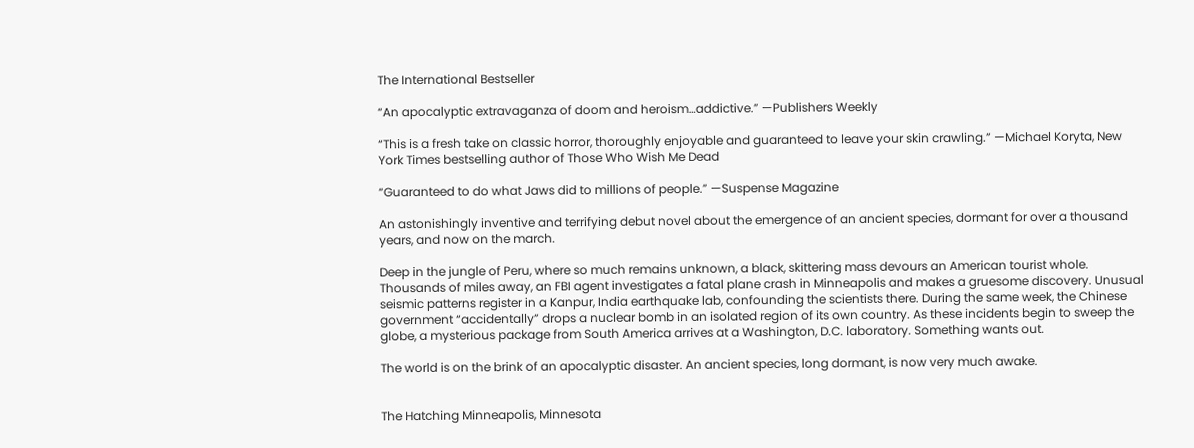The International Bestseller

“An apocalyptic extravaganza of doom and heroism…addictive.” —Publishers Weekly

“This is a fresh take on classic horror, thoroughly enjoyable and guaranteed to leave your skin crawling.” —Michael Koryta, New York Times bestselling author of Those Who Wish Me Dead

“Guaranteed to do what Jaws did to millions of people.” —Suspense Magazine

An astonishingly inventive and terrifying debut novel about the emergence of an ancient species, dormant for over a thousand years, and now on the march.

Deep in the jungle of Peru, where so much remains unknown, a black, skittering mass devours an American tourist whole. Thousands of miles away, an FBI agent investigates a fatal plane crash in Minneapolis and makes a gruesome discovery. Unusual seismic patterns register in a Kanpur, India earthquake lab, confounding the scientists there. During the same week, the Chinese government “accidentally” drops a nuclear bomb in an isolated region of its own country. As these incidents begin to sweep the globe, a mysterious package from South America arrives at a Washington, D.C. laboratory. Something wants out.

The world is on the brink of an apocalyptic disaster. An ancient species, long dormant, is now very much awake.


The Hatching Minneapolis, Minnesota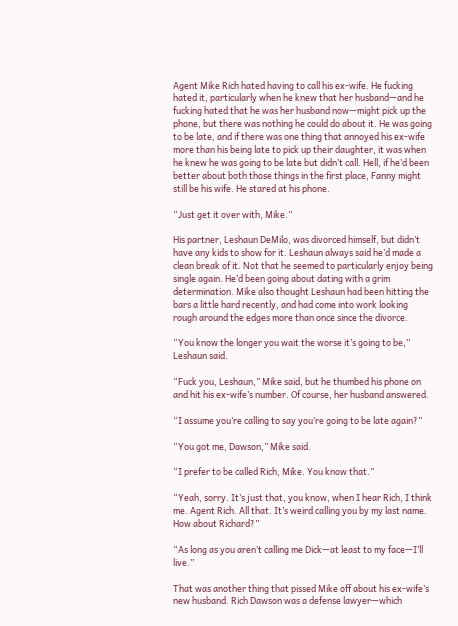Agent Mike Rich hated having to call his ex-wife. He fucking hated it, particularly when he knew that her husband—and he fucking hated that he was her husband now—might pick up the phone, but there was nothing he could do about it. He was going to be late, and if there was one thing that annoyed his ex-wife more than his being late to pick up their daughter, it was when he knew he was going to be late but didn’t call. Hell, if he’d been better about both those things in the first place, Fanny might still be his wife. He stared at his phone.

“Just get it over with, Mike.”

His partner, Leshaun DeMilo, was divorced himself, but didn’t have any kids to show for it. Leshaun always said he’d made a clean break of it. Not that he seemed to particularly enjoy being single again. He’d been going about dating with a grim determination. Mike also thought Leshaun had been hitting the bars a little hard recently, and had come into work looking rough around the edges more than once since the divorce.

“You know the longer you wait the worse it’s going to be,” Leshaun said.

“Fuck you, Leshaun,” Mike said, but he thumbed his phone on and hit his ex-wife’s number. Of course, her husband answered.

“I assume you’re calling to say you’re going to be late again?”

“You got me, Dawson,” Mike said.

“I prefer to be called Rich, Mike. You know that.”

“Yeah, sorry. It’s just that, you know, when I hear Rich, I think me. Agent Rich. All that. It’s weird calling you by my last name. How about Richard?”

“As long as you aren’t calling me Dick—at least to my face—I’ll live.”

That was another thing that pissed Mike off about his ex-wife’s new husband. Rich Dawson was a defense lawyer—which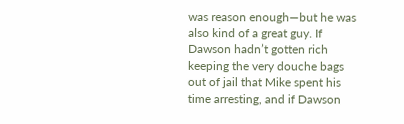was reason enough—but he was also kind of a great guy. If Dawson hadn’t gotten rich keeping the very douche bags out of jail that Mike spent his time arresting, and if Dawson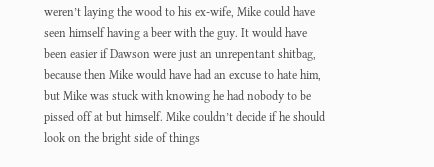weren’t laying the wood to his ex-wife, Mike could have seen himself having a beer with the guy. It would have been easier if Dawson were just an unrepentant shitbag, because then Mike would have had an excuse to hate him, but Mike was stuck with knowing he had nobody to be pissed off at but himself. Mike couldn’t decide if he should look on the bright side of things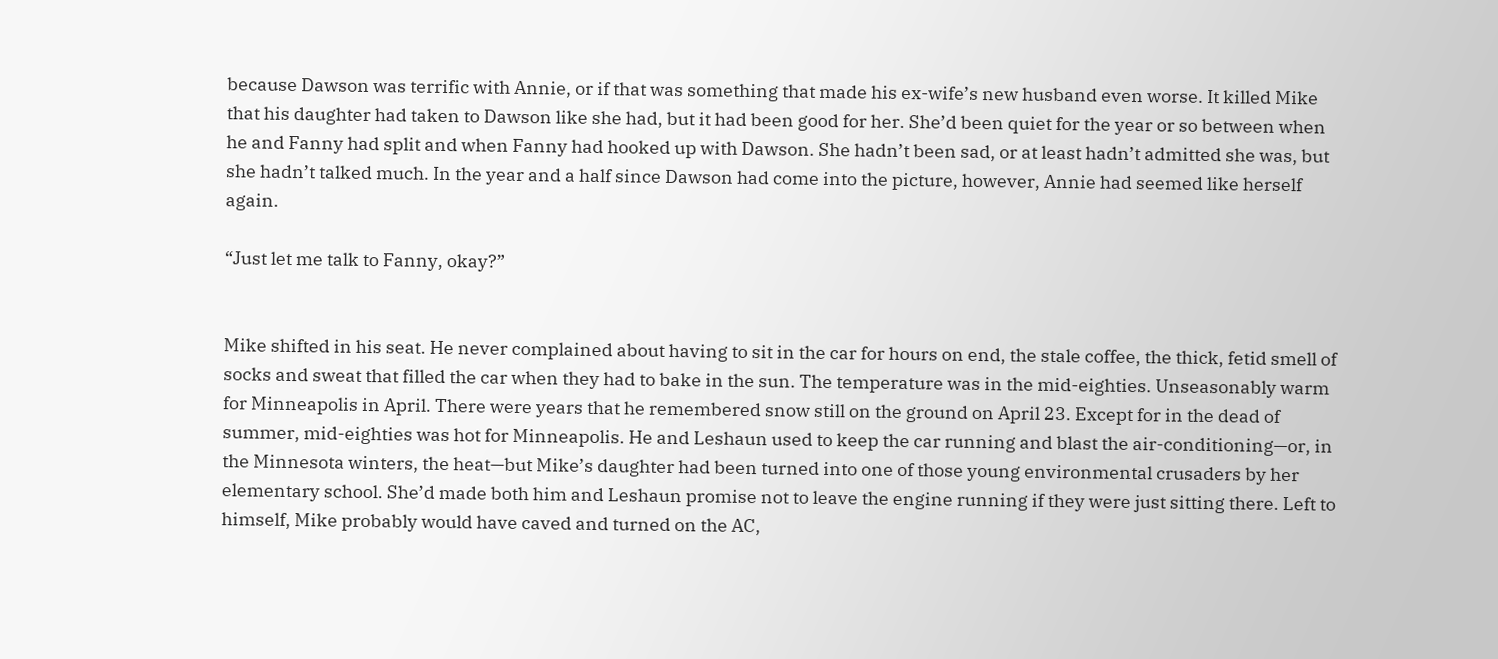because Dawson was terrific with Annie, or if that was something that made his ex-wife’s new husband even worse. It killed Mike that his daughter had taken to Dawson like she had, but it had been good for her. She’d been quiet for the year or so between when he and Fanny had split and when Fanny had hooked up with Dawson. She hadn’t been sad, or at least hadn’t admitted she was, but she hadn’t talked much. In the year and a half since Dawson had come into the picture, however, Annie had seemed like herself again.

“Just let me talk to Fanny, okay?”


Mike shifted in his seat. He never complained about having to sit in the car for hours on end, the stale coffee, the thick, fetid smell of socks and sweat that filled the car when they had to bake in the sun. The temperature was in the mid-eighties. Unseasonably warm for Minneapolis in April. There were years that he remembered snow still on the ground on April 23. Except for in the dead of summer, mid-eighties was hot for Minneapolis. He and Leshaun used to keep the car running and blast the air-conditioning—or, in the Minnesota winters, the heat—but Mike’s daughter had been turned into one of those young environmental crusaders by her elementary school. She’d made both him and Leshaun promise not to leave the engine running if they were just sitting there. Left to himself, Mike probably would have caved and turned on the AC,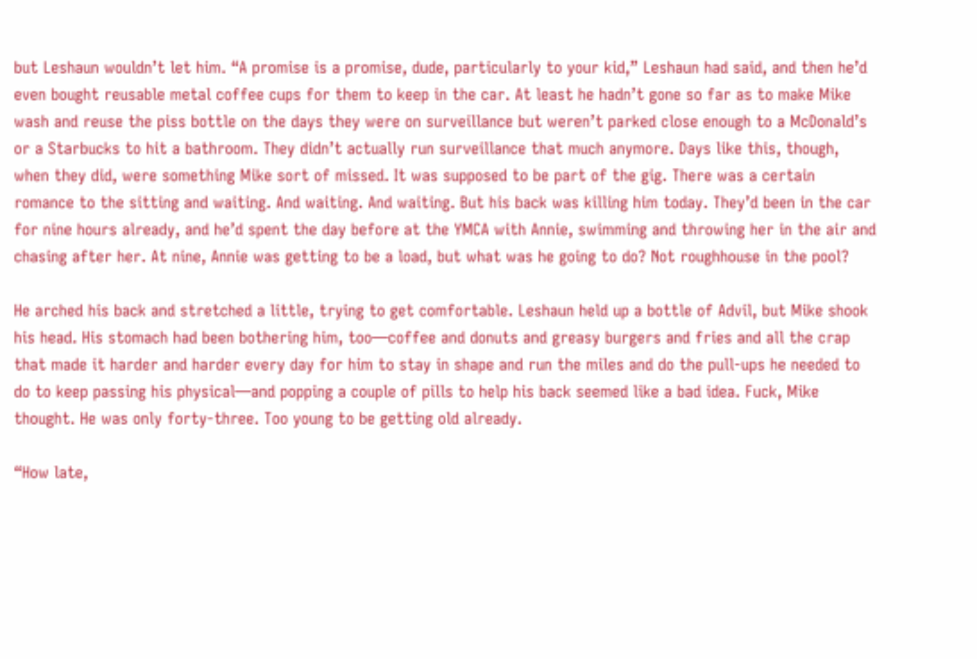but Leshaun wouldn’t let him. “A promise is a promise, dude, particularly to your kid,” Leshaun had said, and then he’d even bought reusable metal coffee cups for them to keep in the car. At least he hadn’t gone so far as to make Mike wash and reuse the piss bottle on the days they were on surveillance but weren’t parked close enough to a McDonald’s or a Starbucks to hit a bathroom. They didn’t actually run surveillance that much anymore. Days like this, though, when they did, were something Mike sort of missed. It was supposed to be part of the gig. There was a certain romance to the sitting and waiting. And waiting. And waiting. But his back was killing him today. They’d been in the car for nine hours already, and he’d spent the day before at the YMCA with Annie, swimming and throwing her in the air and chasing after her. At nine, Annie was getting to be a load, but what was he going to do? Not roughhouse in the pool?

He arched his back and stretched a little, trying to get comfortable. Leshaun held up a bottle of Advil, but Mike shook his head. His stomach had been bothering him, too—coffee and donuts and greasy burgers and fries and all the crap that made it harder and harder every day for him to stay in shape and run the miles and do the pull-ups he needed to do to keep passing his physical—and popping a couple of pills to help his back seemed like a bad idea. Fuck, Mike thought. He was only forty-three. Too young to be getting old already.

“How late,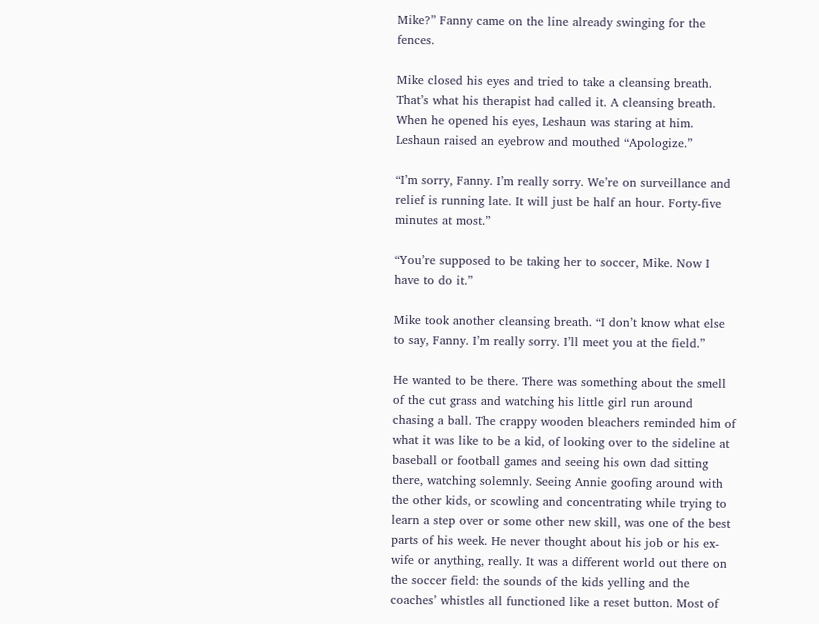Mike?” Fanny came on the line already swinging for the fences.

Mike closed his eyes and tried to take a cleansing breath. That’s what his therapist had called it. A cleansing breath. When he opened his eyes, Leshaun was staring at him. Leshaun raised an eyebrow and mouthed “Apologize.”

“I’m sorry, Fanny. I’m really sorry. We’re on surveillance and relief is running late. It will just be half an hour. Forty-five minutes at most.”

“You’re supposed to be taking her to soccer, Mike. Now I have to do it.”

Mike took another cleansing breath. “I don’t know what else to say, Fanny. I’m really sorry. I’ll meet you at the field.”

He wanted to be there. There was something about the smell of the cut grass and watching his little girl run around chasing a ball. The crappy wooden bleachers reminded him of what it was like to be a kid, of looking over to the sideline at baseball or football games and seeing his own dad sitting there, watching solemnly. Seeing Annie goofing around with the other kids, or scowling and concentrating while trying to learn a step over or some other new skill, was one of the best parts of his week. He never thought about his job or his ex-wife or anything, really. It was a different world out there on the soccer field: the sounds of the kids yelling and the coaches’ whistles all functioned like a reset button. Most of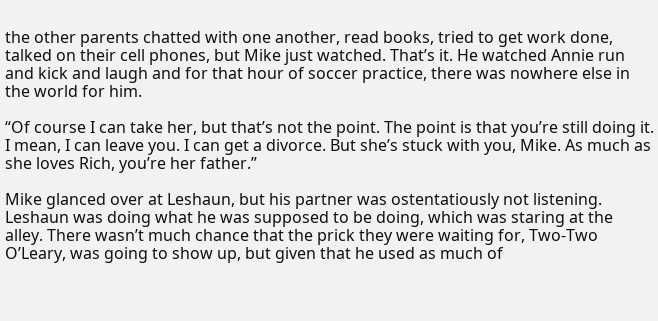the other parents chatted with one another, read books, tried to get work done, talked on their cell phones, but Mike just watched. That’s it. He watched Annie run and kick and laugh and for that hour of soccer practice, there was nowhere else in the world for him.

“Of course I can take her, but that’s not the point. The point is that you’re still doing it. I mean, I can leave you. I can get a divorce. But she’s stuck with you, Mike. As much as she loves Rich, you’re her father.”

Mike glanced over at Leshaun, but his partner was ostentatiously not listening. Leshaun was doing what he was supposed to be doing, which was staring at the alley. There wasn’t much chance that the prick they were waiting for, Two-Two O’Leary, was going to show up, but given that he used as much of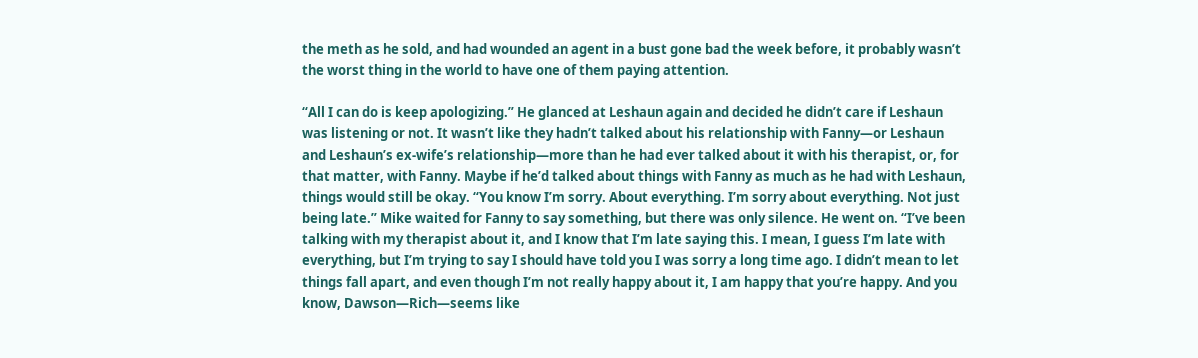the meth as he sold, and had wounded an agent in a bust gone bad the week before, it probably wasn’t the worst thing in the world to have one of them paying attention.

“All I can do is keep apologizing.” He glanced at Leshaun again and decided he didn’t care if Leshaun was listening or not. It wasn’t like they hadn’t talked about his relationship with Fanny—or Leshaun and Leshaun’s ex-wife’s relationship—more than he had ever talked about it with his therapist, or, for that matter, with Fanny. Maybe if he’d talked about things with Fanny as much as he had with Leshaun, things would still be okay. “You know I’m sorry. About everything. I’m sorry about everything. Not just being late.” Mike waited for Fanny to say something, but there was only silence. He went on. “I’ve been talking with my therapist about it, and I know that I’m late saying this. I mean, I guess I’m late with everything, but I’m trying to say I should have told you I was sorry a long time ago. I didn’t mean to let things fall apart, and even though I’m not really happy about it, I am happy that you’re happy. And you know, Dawson—Rich—seems like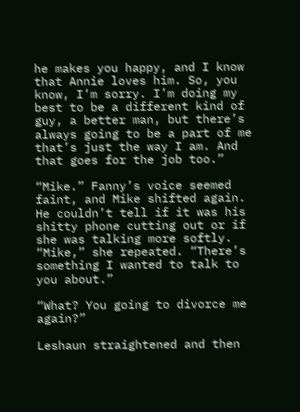he makes you happy, and I know that Annie loves him. So, you know, I’m sorry. I’m doing my best to be a different kind of guy, a better man, but there’s always going to be a part of me that’s just the way I am. And that goes for the job too.”

“Mike.” Fanny’s voice seemed faint, and Mike shifted again. He couldn’t tell if it was his shitty phone cutting out or if she was talking more softly. “Mike,” she repeated. “There’s something I wanted to talk to you about.”

“What? You going to divorce me again?”

Leshaun straightened and then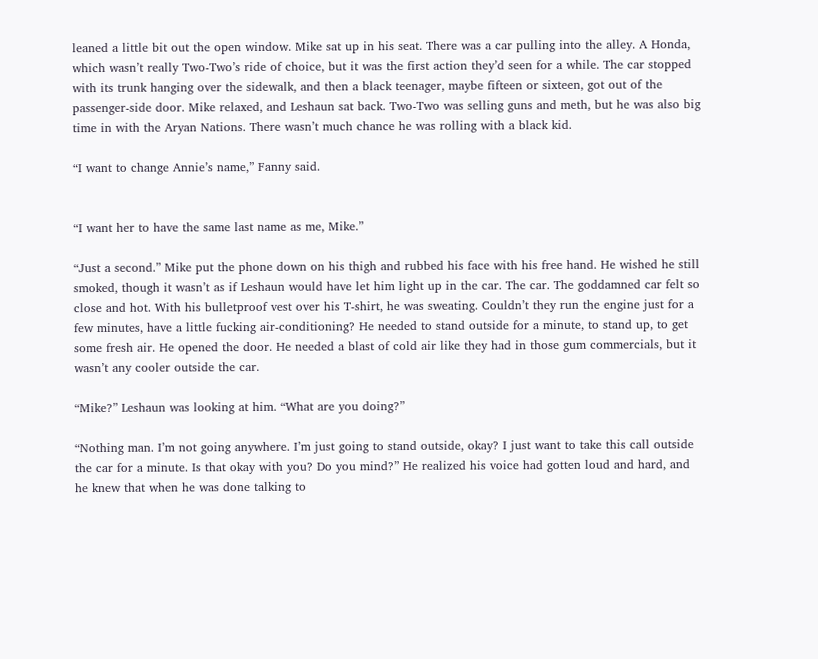leaned a little bit out the open window. Mike sat up in his seat. There was a car pulling into the alley. A Honda, which wasn’t really Two-Two’s ride of choice, but it was the first action they’d seen for a while. The car stopped with its trunk hanging over the sidewalk, and then a black teenager, maybe fifteen or sixteen, got out of the passenger-side door. Mike relaxed, and Leshaun sat back. Two-Two was selling guns and meth, but he was also big time in with the Aryan Nations. There wasn’t much chance he was rolling with a black kid.

“I want to change Annie’s name,” Fanny said.


“I want her to have the same last name as me, Mike.”

“Just a second.” Mike put the phone down on his thigh and rubbed his face with his free hand. He wished he still smoked, though it wasn’t as if Leshaun would have let him light up in the car. The car. The goddamned car felt so close and hot. With his bulletproof vest over his T-shirt, he was sweating. Couldn’t they run the engine just for a few minutes, have a little fucking air-conditioning? He needed to stand outside for a minute, to stand up, to get some fresh air. He opened the door. He needed a blast of cold air like they had in those gum commercials, but it wasn’t any cooler outside the car.

“Mike?” Leshaun was looking at him. “What are you doing?”

“Nothing man. I’m not going anywhere. I’m just going to stand outside, okay? I just want to take this call outside the car for a minute. Is that okay with you? Do you mind?” He realized his voice had gotten loud and hard, and he knew that when he was done talking to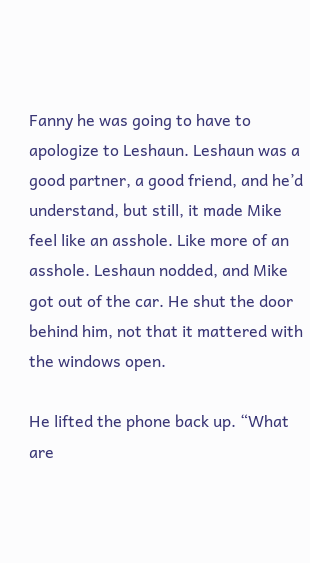Fanny he was going to have to apologize to Leshaun. Leshaun was a good partner, a good friend, and he’d understand, but still, it made Mike feel like an asshole. Like more of an asshole. Leshaun nodded, and Mike got out of the car. He shut the door behind him, not that it mattered with the windows open.

He lifted the phone back up. “What are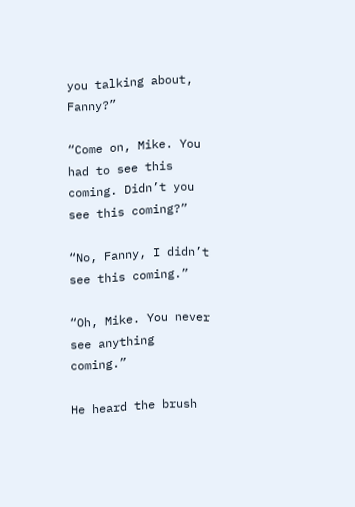you talking about, Fanny?”

“Come on, Mike. You had to see this coming. Didn’t you see this coming?”

“No, Fanny, I didn’t see this coming.”

“Oh, Mike. You never see anything coming.”

He heard the brush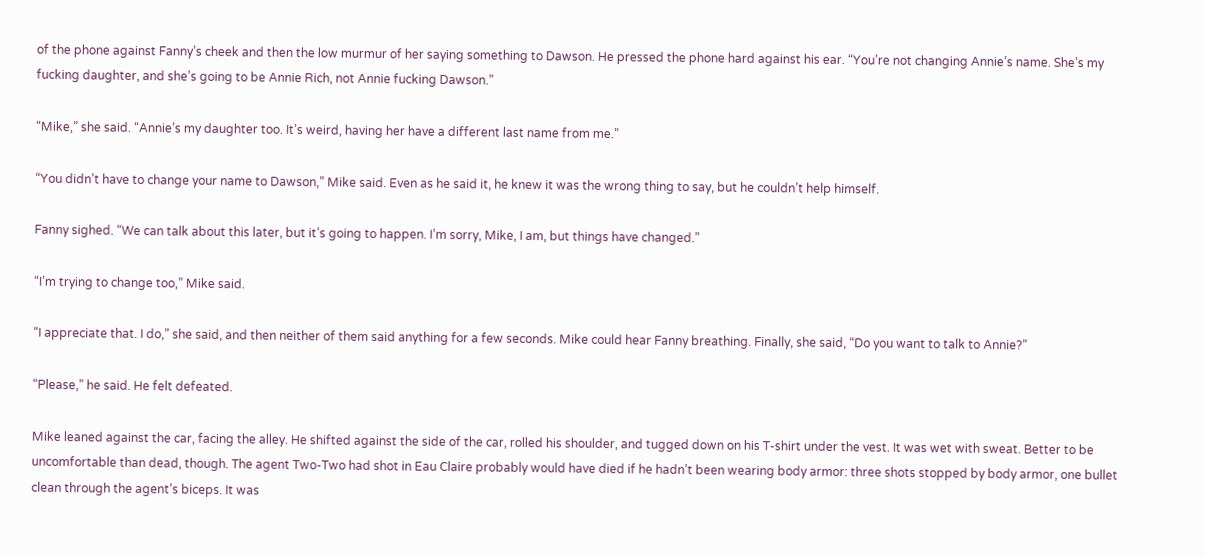of the phone against Fanny’s cheek and then the low murmur of her saying something to Dawson. He pressed the phone hard against his ear. “You’re not changing Annie’s name. She’s my fucking daughter, and she’s going to be Annie Rich, not Annie fucking Dawson.”

“Mike,” she said. “Annie’s my daughter too. It’s weird, having her have a different last name from me.”

“You didn’t have to change your name to Dawson,” Mike said. Even as he said it, he knew it was the wrong thing to say, but he couldn’t help himself.

Fanny sighed. “We can talk about this later, but it’s going to happen. I’m sorry, Mike, I am, but things have changed.”

“I’m trying to change too,” Mike said.

“I appreciate that. I do,” she said, and then neither of them said anything for a few seconds. Mike could hear Fanny breathing. Finally, she said, “Do you want to talk to Annie?”

“Please,” he said. He felt defeated.

Mike leaned against the car, facing the alley. He shifted against the side of the car, rolled his shoulder, and tugged down on his T-shirt under the vest. It was wet with sweat. Better to be uncomfortable than dead, though. The agent Two-Two had shot in Eau Claire probably would have died if he hadn’t been wearing body armor: three shots stopped by body armor, one bullet clean through the agent’s biceps. It was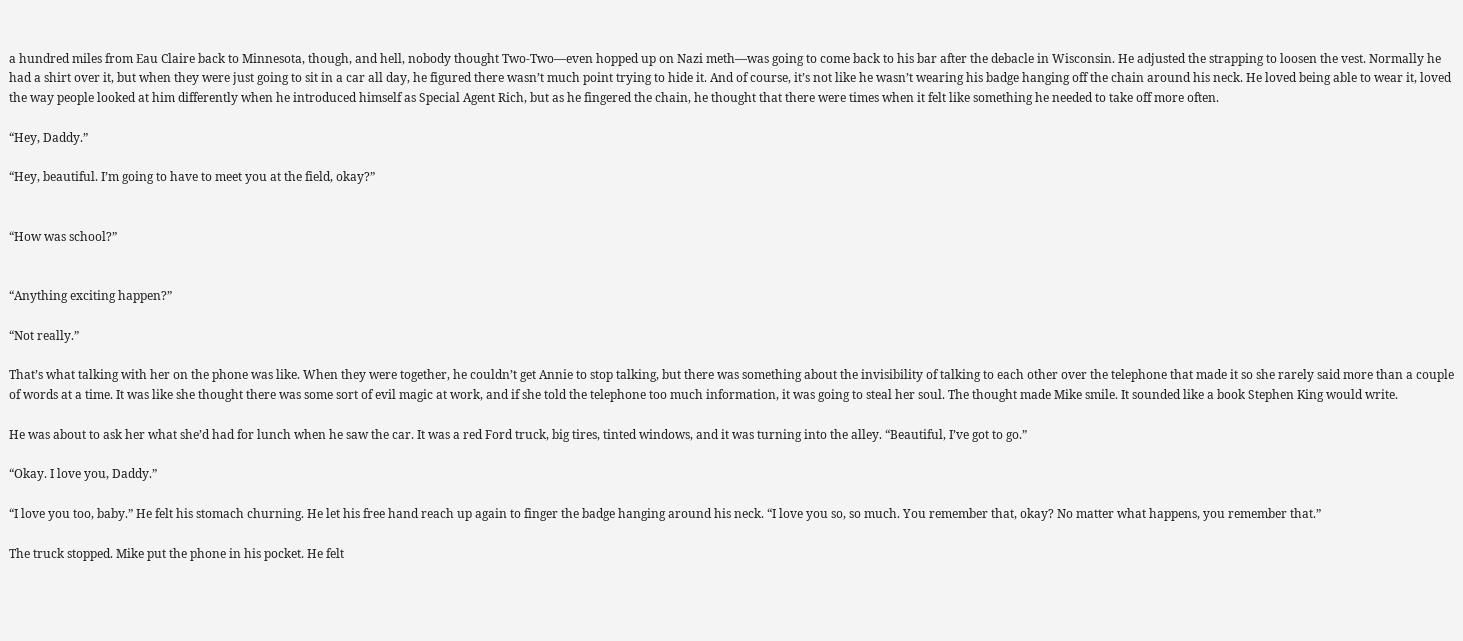a hundred miles from Eau Claire back to Minnesota, though, and hell, nobody thought Two-Two—even hopped up on Nazi meth—was going to come back to his bar after the debacle in Wisconsin. He adjusted the strapping to loosen the vest. Normally he had a shirt over it, but when they were just going to sit in a car all day, he figured there wasn’t much point trying to hide it. And of course, it’s not like he wasn’t wearing his badge hanging off the chain around his neck. He loved being able to wear it, loved the way people looked at him differently when he introduced himself as Special Agent Rich, but as he fingered the chain, he thought that there were times when it felt like something he needed to take off more often.

“Hey, Daddy.”

“Hey, beautiful. I’m going to have to meet you at the field, okay?”


“How was school?”


“Anything exciting happen?”

“Not really.”

That’s what talking with her on the phone was like. When they were together, he couldn’t get Annie to stop talking, but there was something about the invisibility of talking to each other over the telephone that made it so she rarely said more than a couple of words at a time. It was like she thought there was some sort of evil magic at work, and if she told the telephone too much information, it was going to steal her soul. The thought made Mike smile. It sounded like a book Stephen King would write.

He was about to ask her what she’d had for lunch when he saw the car. It was a red Ford truck, big tires, tinted windows, and it was turning into the alley. “Beautiful, I’ve got to go.”

“Okay. I love you, Daddy.”

“I love you too, baby.” He felt his stomach churning. He let his free hand reach up again to finger the badge hanging around his neck. “I love you so, so much. You remember that, okay? No matter what happens, you remember that.”

The truck stopped. Mike put the phone in his pocket. He felt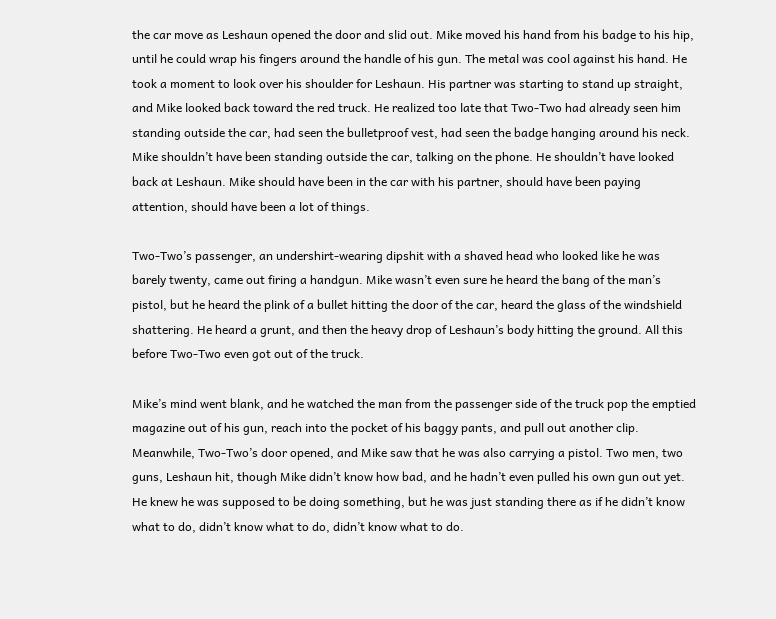the car move as Leshaun opened the door and slid out. Mike moved his hand from his badge to his hip, until he could wrap his fingers around the handle of his gun. The metal was cool against his hand. He took a moment to look over his shoulder for Leshaun. His partner was starting to stand up straight, and Mike looked back toward the red truck. He realized too late that Two-Two had already seen him standing outside the car, had seen the bulletproof vest, had seen the badge hanging around his neck. Mike shouldn’t have been standing outside the car, talking on the phone. He shouldn’t have looked back at Leshaun. Mike should have been in the car with his partner, should have been paying attention, should have been a lot of things.

Two-Two’s passenger, an undershirt-wearing dipshit with a shaved head who looked like he was barely twenty, came out firing a handgun. Mike wasn’t even sure he heard the bang of the man’s pistol, but he heard the plink of a bullet hitting the door of the car, heard the glass of the windshield shattering. He heard a grunt, and then the heavy drop of Leshaun’s body hitting the ground. All this before Two-Two even got out of the truck.

Mike’s mind went blank, and he watched the man from the passenger side of the truck pop the emptied magazine out of his gun, reach into the pocket of his baggy pants, and pull out another clip. Meanwhile, Two-Two’s door opened, and Mike saw that he was also carrying a pistol. Two men, two guns, Leshaun hit, though Mike didn’t know how bad, and he hadn’t even pulled his own gun out yet. He knew he was supposed to be doing something, but he was just standing there as if he didn’t know what to do, didn’t know what to do, didn’t know what to do.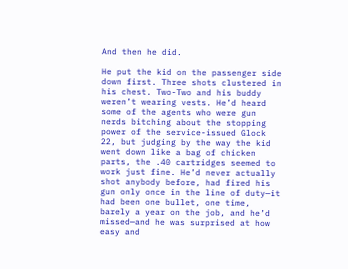And then he did.

He put the kid on the passenger side down first. Three shots clustered in his chest. Two-Two and his buddy weren’t wearing vests. He’d heard some of the agents who were gun nerds bitching about the stopping power of the service-issued Glock 22, but judging by the way the kid went down like a bag of chicken parts, the .40 cartridges seemed to work just fine. He’d never actually shot anybody before, had fired his gun only once in the line of duty—it had been one bullet, one time, barely a year on the job, and he’d missed—and he was surprised at how easy and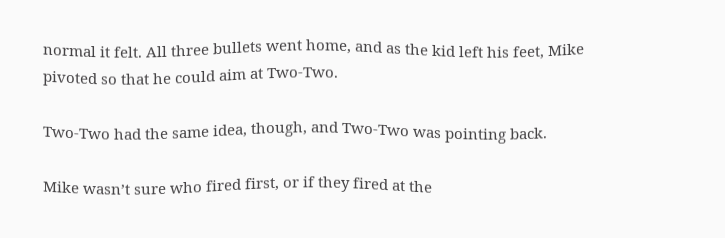normal it felt. All three bullets went home, and as the kid left his feet, Mike pivoted so that he could aim at Two-Two.

Two-Two had the same idea, though, and Two-Two was pointing back.

Mike wasn’t sure who fired first, or if they fired at the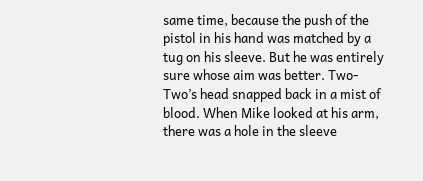same time, because the push of the pistol in his hand was matched by a tug on his sleeve. But he was entirely sure whose aim was better. Two-Two’s head snapped back in a mist of blood. When Mike looked at his arm, there was a hole in the sleeve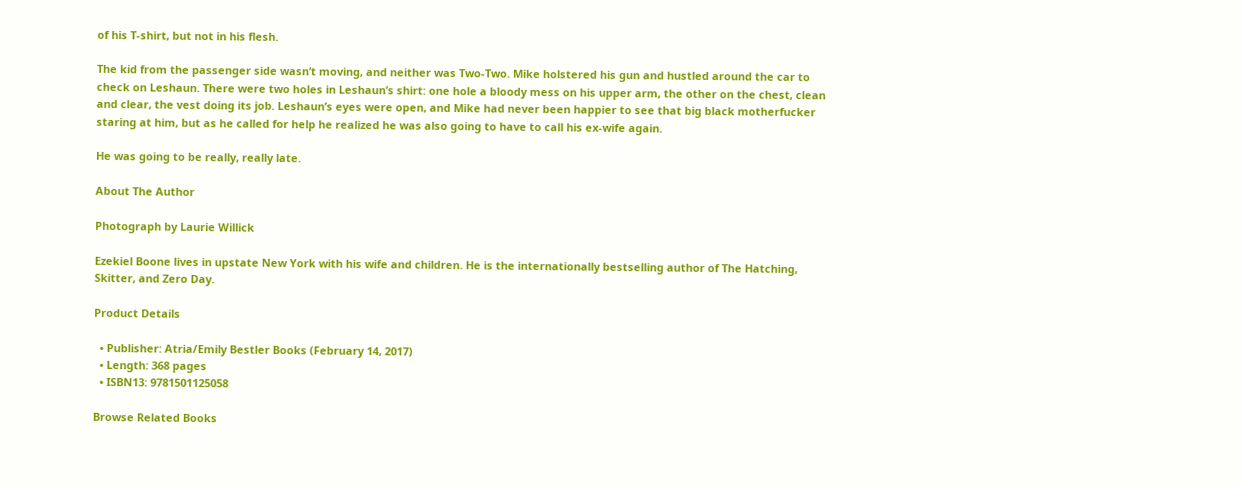of his T-shirt, but not in his flesh.

The kid from the passenger side wasn’t moving, and neither was Two-Two. Mike holstered his gun and hustled around the car to check on Leshaun. There were two holes in Leshaun’s shirt: one hole a bloody mess on his upper arm, the other on the chest, clean and clear, the vest doing its job. Leshaun’s eyes were open, and Mike had never been happier to see that big black motherfucker staring at him, but as he called for help he realized he was also going to have to call his ex-wife again.

He was going to be really, really late.

About The Author

Photograph by Laurie Willick

Ezekiel Boone lives in upstate New York with his wife and children. He is the internationally bestselling author of The Hatching, Skitter, and Zero Day.

Product Details

  • Publisher: Atria/Emily Bestler Books (February 14, 2017)
  • Length: 368 pages
  • ISBN13: 9781501125058

Browse Related Books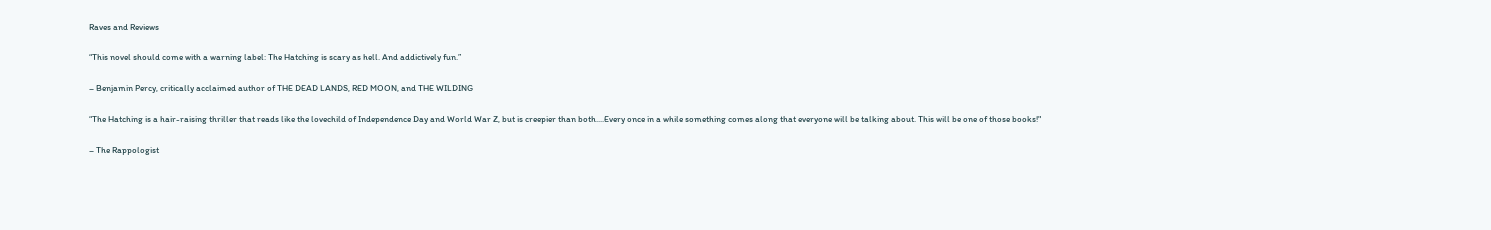Raves and Reviews

“This novel should come with a warning label: The Hatching is scary as hell. And addictively fun.”

– Benjamin Percy, critically acclaimed author of THE DEAD LANDS, RED MOON, and THE WILDING

“The Hatching is a hair-raising thriller that reads like the lovechild of Independence Day and World War Z, but is creepier than both....Every once in a while something comes along that everyone will be talking about. This will be one of those books!"

– The Rappologist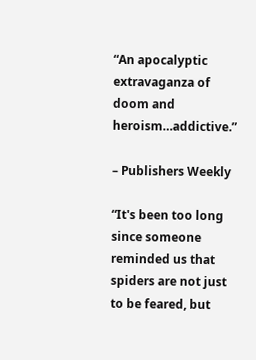“An apocalyptic extravaganza of doom and heroism…addictive.”

– Publishers Weekly

“It's been too long since someone reminded us that spiders are not just to be feared, but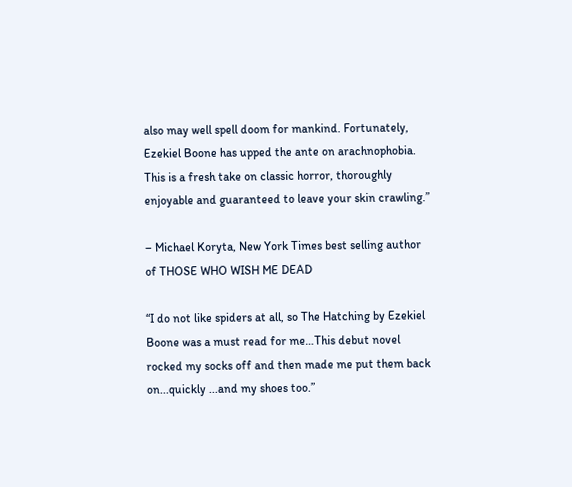also may well spell doom for mankind. Fortunately, Ezekiel Boone has upped the ante on arachnophobia. This is a fresh take on classic horror, thoroughly enjoyable and guaranteed to leave your skin crawling.”

– Michael Koryta, New York Times best selling author of THOSE WHO WISH ME DEAD

“I do not like spiders at all, so The Hatching by Ezekiel Boone was a must read for me…This debut novel rocked my socks off and then made me put them back on...quickly ...and my shoes too.”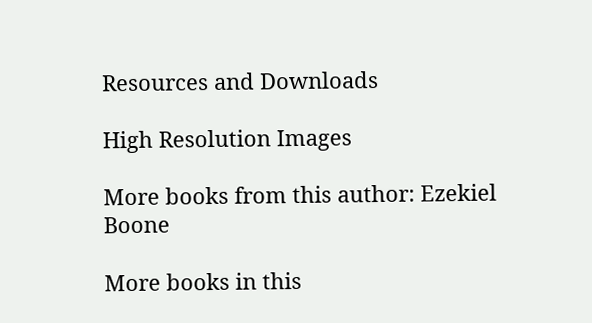Resources and Downloads

High Resolution Images

More books from this author: Ezekiel Boone

More books in this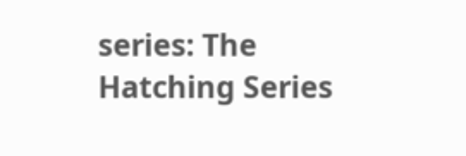series: The Hatching Series